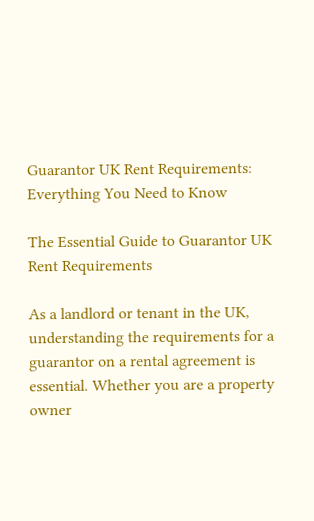Guarantor UK Rent Requirements: Everything You Need to Know

The Essential Guide to Guarantor UK Rent Requirements

As a landlord or tenant in the UK, understanding the requirements for a guarantor on a rental agreement is essential. Whether you are a property owner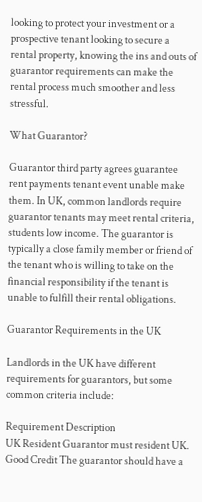looking to protect your investment or a prospective tenant looking to secure a rental property, knowing the ins and outs of guarantor requirements can make the rental process much smoother and less stressful.

What Guarantor?

Guarantor third party agrees guarantee rent payments tenant event unable make them. In UK, common landlords require guarantor tenants may meet rental criteria, students low income. The guarantor is typically a close family member or friend of the tenant who is willing to take on the financial responsibility if the tenant is unable to fulfill their rental obligations.

Guarantor Requirements in the UK

Landlords in the UK have different requirements for guarantors, but some common criteria include:

Requirement Description
UK Resident Guarantor must resident UK.
Good Credit The guarantor should have a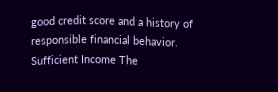good credit score and a history of responsible financial behavior.
Sufficient Income The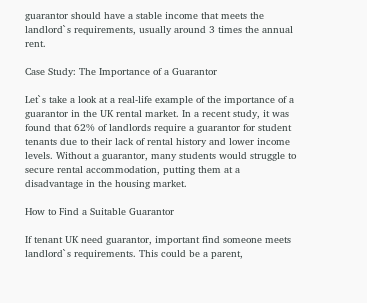guarantor should have a stable income that meets the landlord`s requirements, usually around 3 times the annual rent.

Case Study: The Importance of a Guarantor

Let`s take a look at a real-life example of the importance of a guarantor in the UK rental market. In a recent study, it was found that 62% of landlords require a guarantor for student tenants due to their lack of rental history and lower income levels. Without a guarantor, many students would struggle to secure rental accommodation, putting them at a disadvantage in the housing market.

How to Find a Suitable Guarantor

If tenant UK need guarantor, important find someone meets landlord`s requirements. This could be a parent,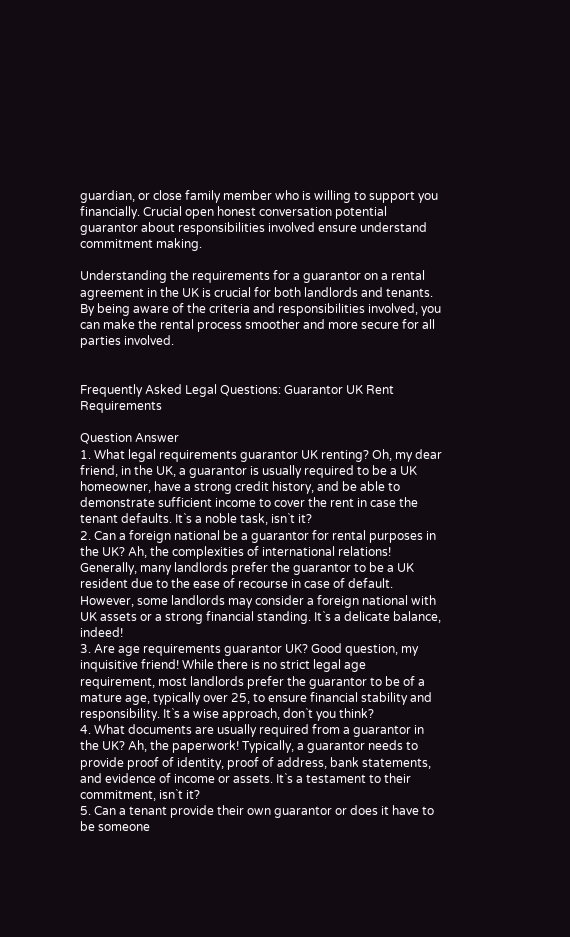guardian, or close family member who is willing to support you financially. Crucial open honest conversation potential guarantor about responsibilities involved ensure understand commitment making.

Understanding the requirements for a guarantor on a rental agreement in the UK is crucial for both landlords and tenants. By being aware of the criteria and responsibilities involved, you can make the rental process smoother and more secure for all parties involved.


Frequently Asked Legal Questions: Guarantor UK Rent Requirements

Question Answer
1. What legal requirements guarantor UK renting? Oh, my dear friend, in the UK, a guarantor is usually required to be a UK homeowner, have a strong credit history, and be able to demonstrate sufficient income to cover the rent in case the tenant defaults. It`s a noble task, isn`t it?
2. Can a foreign national be a guarantor for rental purposes in the UK? Ah, the complexities of international relations! Generally, many landlords prefer the guarantor to be a UK resident due to the ease of recourse in case of default. However, some landlords may consider a foreign national with UK assets or a strong financial standing. It`s a delicate balance, indeed!
3. Are age requirements guarantor UK? Good question, my inquisitive friend! While there is no strict legal age requirement, most landlords prefer the guarantor to be of a mature age, typically over 25, to ensure financial stability and responsibility. It`s a wise approach, don`t you think?
4. What documents are usually required from a guarantor in the UK? Ah, the paperwork! Typically, a guarantor needs to provide proof of identity, proof of address, bank statements, and evidence of income or assets. It`s a testament to their commitment, isn`t it?
5. Can a tenant provide their own guarantor or does it have to be someone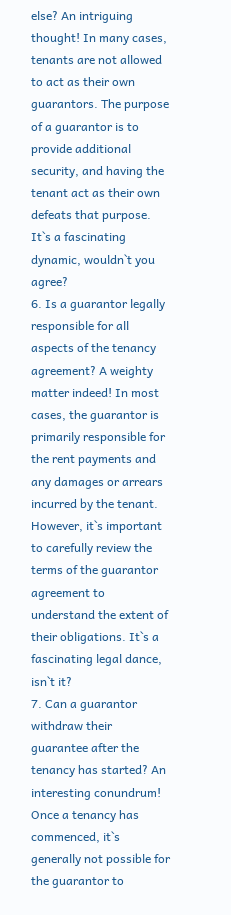else? An intriguing thought! In many cases, tenants are not allowed to act as their own guarantors. The purpose of a guarantor is to provide additional security, and having the tenant act as their own defeats that purpose. It`s a fascinating dynamic, wouldn`t you agree?
6. Is a guarantor legally responsible for all aspects of the tenancy agreement? A weighty matter indeed! In most cases, the guarantor is primarily responsible for the rent payments and any damages or arrears incurred by the tenant. However, it`s important to carefully review the terms of the guarantor agreement to understand the extent of their obligations. It`s a fascinating legal dance, isn`t it?
7. Can a guarantor withdraw their guarantee after the tenancy has started? An interesting conundrum! Once a tenancy has commenced, it`s generally not possible for the guarantor to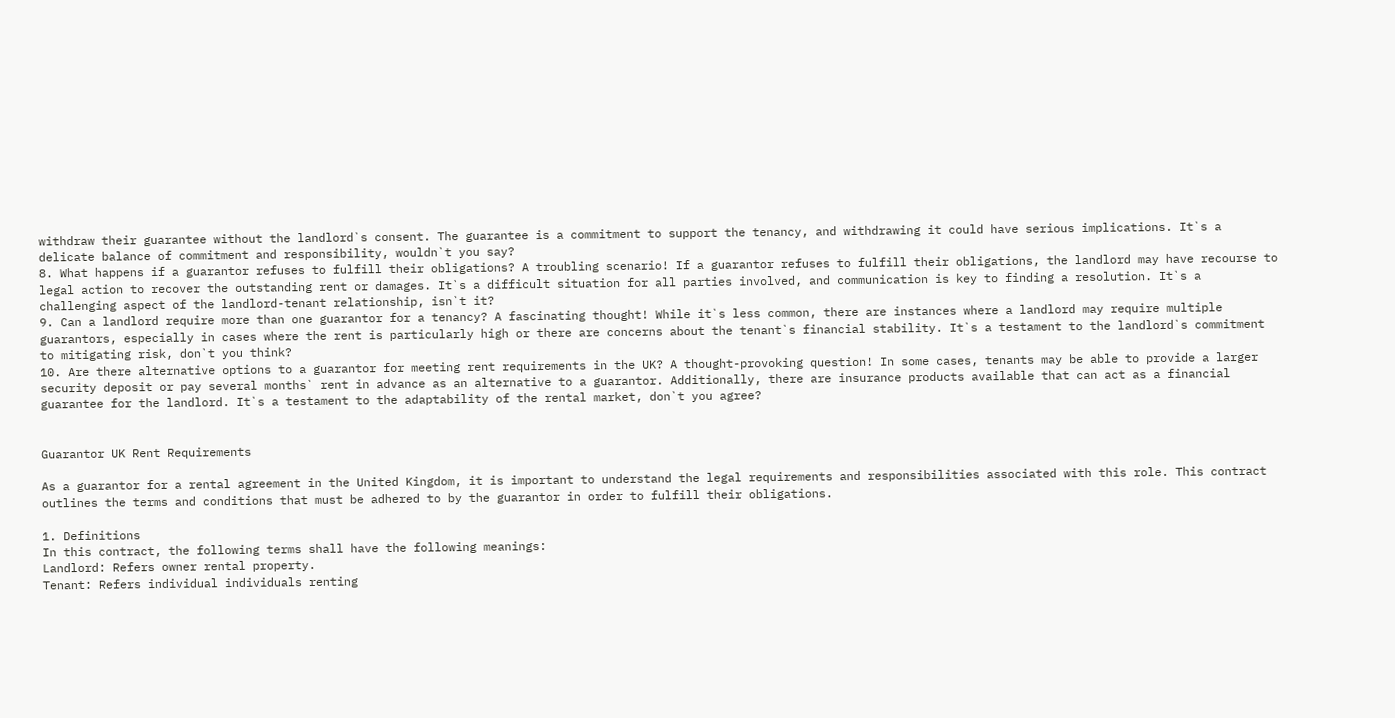withdraw their guarantee without the landlord`s consent. The guarantee is a commitment to support the tenancy, and withdrawing it could have serious implications. It`s a delicate balance of commitment and responsibility, wouldn`t you say?
8. What happens if a guarantor refuses to fulfill their obligations? A troubling scenario! If a guarantor refuses to fulfill their obligations, the landlord may have recourse to legal action to recover the outstanding rent or damages. It`s a difficult situation for all parties involved, and communication is key to finding a resolution. It`s a challenging aspect of the landlord-tenant relationship, isn`t it?
9. Can a landlord require more than one guarantor for a tenancy? A fascinating thought! While it`s less common, there are instances where a landlord may require multiple guarantors, especially in cases where the rent is particularly high or there are concerns about the tenant`s financial stability. It`s a testament to the landlord`s commitment to mitigating risk, don`t you think?
10. Are there alternative options to a guarantor for meeting rent requirements in the UK? A thought-provoking question! In some cases, tenants may be able to provide a larger security deposit or pay several months` rent in advance as an alternative to a guarantor. Additionally, there are insurance products available that can act as a financial guarantee for the landlord. It`s a testament to the adaptability of the rental market, don`t you agree?


Guarantor UK Rent Requirements

As a guarantor for a rental agreement in the United Kingdom, it is important to understand the legal requirements and responsibilities associated with this role. This contract outlines the terms and conditions that must be adhered to by the guarantor in order to fulfill their obligations.

1. Definitions
In this contract, the following terms shall have the following meanings:
Landlord: Refers owner rental property.
Tenant: Refers individual individuals renting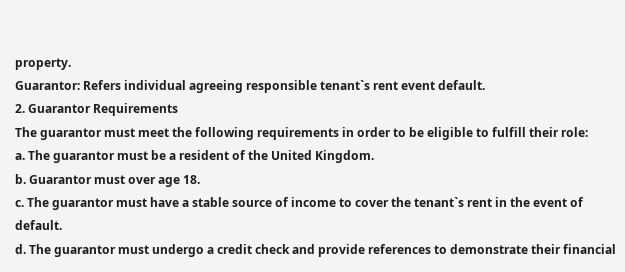property.
Guarantor: Refers individual agreeing responsible tenant`s rent event default.
2. Guarantor Requirements
The guarantor must meet the following requirements in order to be eligible to fulfill their role:
a. The guarantor must be a resident of the United Kingdom.
b. Guarantor must over age 18.
c. The guarantor must have a stable source of income to cover the tenant`s rent in the event of default.
d. The guarantor must undergo a credit check and provide references to demonstrate their financial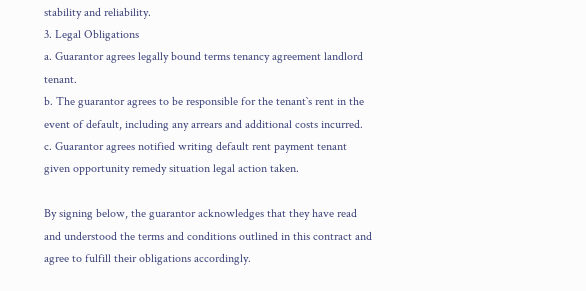stability and reliability.
3. Legal Obligations
a. Guarantor agrees legally bound terms tenancy agreement landlord tenant.
b. The guarantor agrees to be responsible for the tenant`s rent in the event of default, including any arrears and additional costs incurred.
c. Guarantor agrees notified writing default rent payment tenant given opportunity remedy situation legal action taken.

By signing below, the guarantor acknowledges that they have read and understood the terms and conditions outlined in this contract and agree to fulfill their obligations accordingly.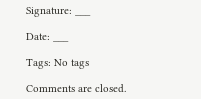Signature: ___

Date: ___

Tags: No tags

Comments are closed.